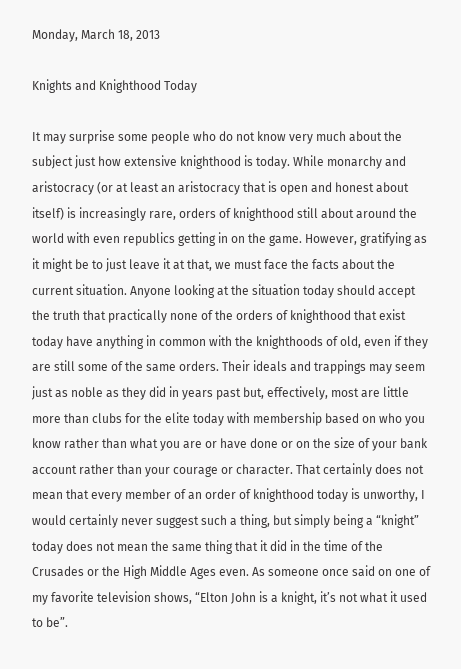Monday, March 18, 2013

Knights and Knighthood Today

It may surprise some people who do not know very much about the subject just how extensive knighthood is today. While monarchy and aristocracy (or at least an aristocracy that is open and honest about itself) is increasingly rare, orders of knighthood still about around the world with even republics getting in on the game. However, gratifying as it might be to just leave it at that, we must face the facts about the current situation. Anyone looking at the situation today should accept the truth that practically none of the orders of knighthood that exist today have anything in common with the knighthoods of old, even if they are still some of the same orders. Their ideals and trappings may seem just as noble as they did in years past but, effectively, most are little more than clubs for the elite today with membership based on who you know rather than what you are or have done or on the size of your bank account rather than your courage or character. That certainly does not mean that every member of an order of knighthood today is unworthy, I would certainly never suggest such a thing, but simply being a “knight” today does not mean the same thing that it did in the time of the Crusades or the High Middle Ages even. As someone once said on one of my favorite television shows, “Elton John is a knight, it’s not what it used to be”.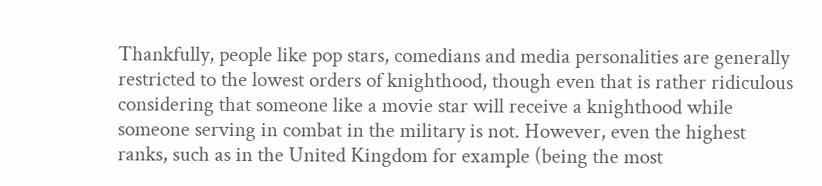Thankfully, people like pop stars, comedians and media personalities are generally restricted to the lowest orders of knighthood, though even that is rather ridiculous considering that someone like a movie star will receive a knighthood while someone serving in combat in the military is not. However, even the highest ranks, such as in the United Kingdom for example (being the most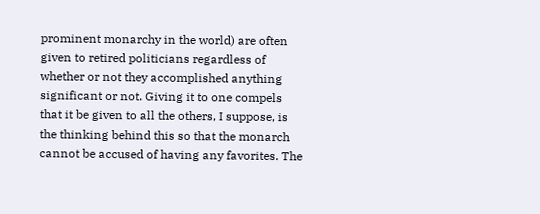prominent monarchy in the world) are often given to retired politicians regardless of whether or not they accomplished anything significant or not. Giving it to one compels that it be given to all the others, I suppose, is the thinking behind this so that the monarch cannot be accused of having any favorites. The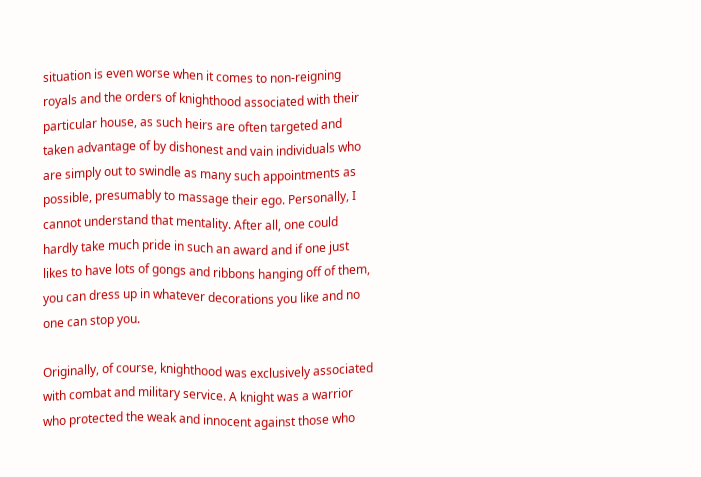situation is even worse when it comes to non-reigning royals and the orders of knighthood associated with their particular house, as such heirs are often targeted and taken advantage of by dishonest and vain individuals who are simply out to swindle as many such appointments as possible, presumably to massage their ego. Personally, I cannot understand that mentality. After all, one could hardly take much pride in such an award and if one just likes to have lots of gongs and ribbons hanging off of them, you can dress up in whatever decorations you like and no one can stop you.

Originally, of course, knighthood was exclusively associated with combat and military service. A knight was a warrior who protected the weak and innocent against those who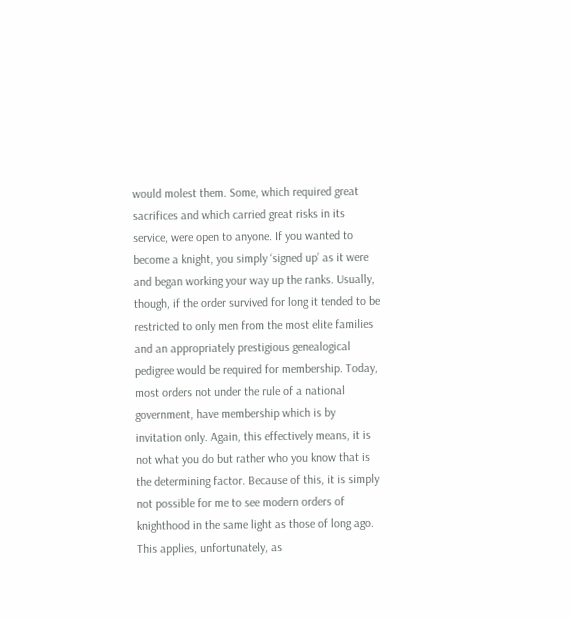would molest them. Some, which required great sacrifices and which carried great risks in its service, were open to anyone. If you wanted to become a knight, you simply ‘signed up’ as it were and began working your way up the ranks. Usually, though, if the order survived for long it tended to be restricted to only men from the most elite families and an appropriately prestigious genealogical pedigree would be required for membership. Today, most orders not under the rule of a national government, have membership which is by invitation only. Again, this effectively means, it is not what you do but rather who you know that is the determining factor. Because of this, it is simply not possible for me to see modern orders of knighthood in the same light as those of long ago. This applies, unfortunately, as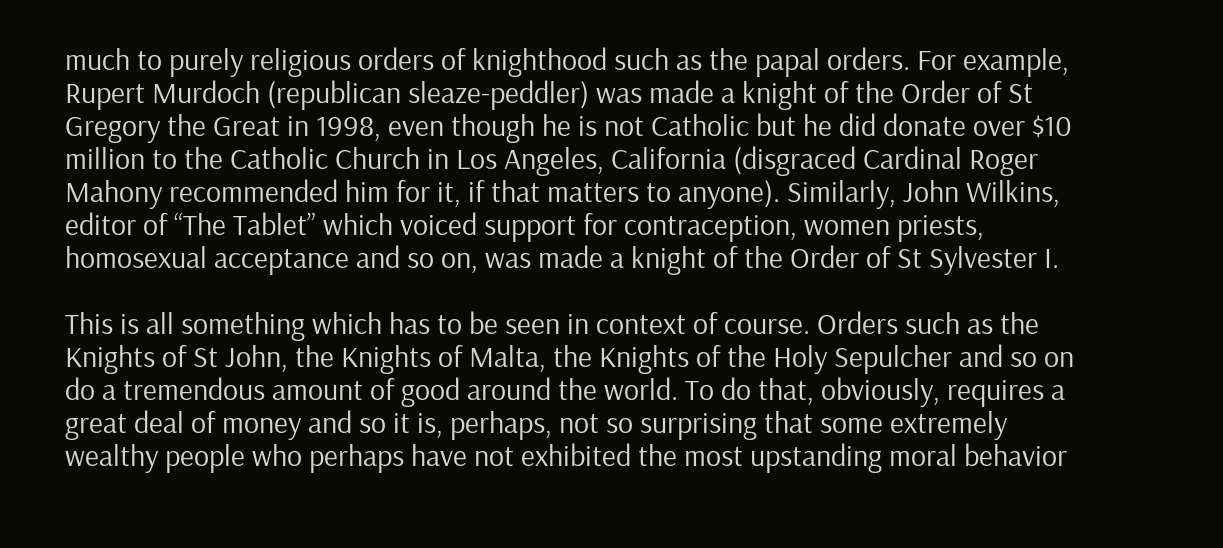much to purely religious orders of knighthood such as the papal orders. For example, Rupert Murdoch (republican sleaze-peddler) was made a knight of the Order of St Gregory the Great in 1998, even though he is not Catholic but he did donate over $10 million to the Catholic Church in Los Angeles, California (disgraced Cardinal Roger Mahony recommended him for it, if that matters to anyone). Similarly, John Wilkins, editor of “The Tablet” which voiced support for contraception, women priests, homosexual acceptance and so on, was made a knight of the Order of St Sylvester I.

This is all something which has to be seen in context of course. Orders such as the Knights of St John, the Knights of Malta, the Knights of the Holy Sepulcher and so on do a tremendous amount of good around the world. To do that, obviously, requires a great deal of money and so it is, perhaps, not so surprising that some extremely wealthy people who perhaps have not exhibited the most upstanding moral behavior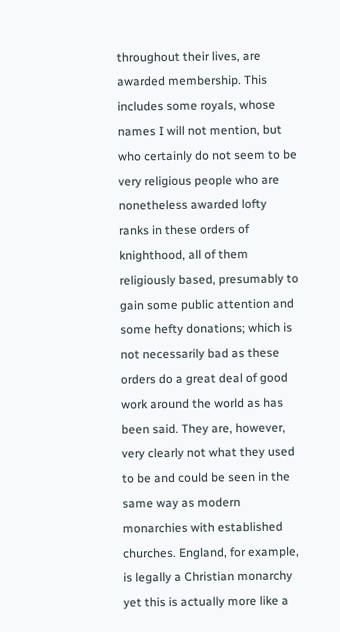throughout their lives, are awarded membership. This includes some royals, whose names I will not mention, but who certainly do not seem to be very religious people who are nonetheless awarded lofty ranks in these orders of knighthood, all of them religiously based, presumably to gain some public attention and some hefty donations; which is not necessarily bad as these orders do a great deal of good work around the world as has been said. They are, however, very clearly not what they used to be and could be seen in the same way as modern monarchies with established churches. England, for example, is legally a Christian monarchy yet this is actually more like a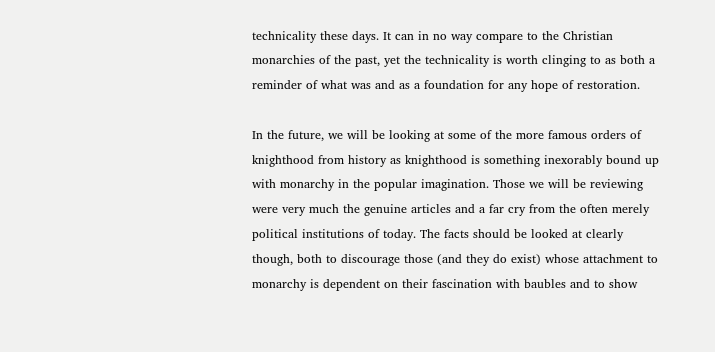technicality these days. It can in no way compare to the Christian monarchies of the past, yet the technicality is worth clinging to as both a reminder of what was and as a foundation for any hope of restoration.

In the future, we will be looking at some of the more famous orders of knighthood from history as knighthood is something inexorably bound up with monarchy in the popular imagination. Those we will be reviewing were very much the genuine articles and a far cry from the often merely political institutions of today. The facts should be looked at clearly though, both to discourage those (and they do exist) whose attachment to monarchy is dependent on their fascination with baubles and to show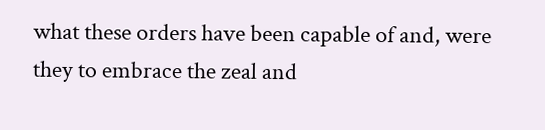what these orders have been capable of and, were they to embrace the zeal and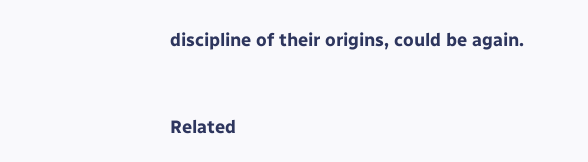discipline of their origins, could be again.


Related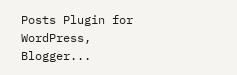Posts Plugin for WordPress, Blogger...